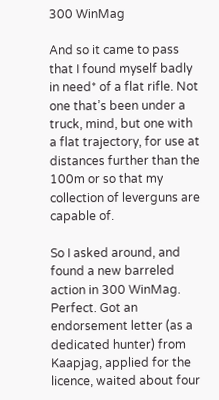300 WinMag

And so it came to pass that I found myself badly in need* of a flat rifle. Not one that’s been under a truck, mind, but one with a flat trajectory, for use at distances further than the 100m or so that my collection of leverguns are capable of.

So I asked around, and found a new barreled action in 300 WinMag. Perfect. Got an endorsement letter (as a dedicated hunter) from Kaapjag, applied for the licence, waited about four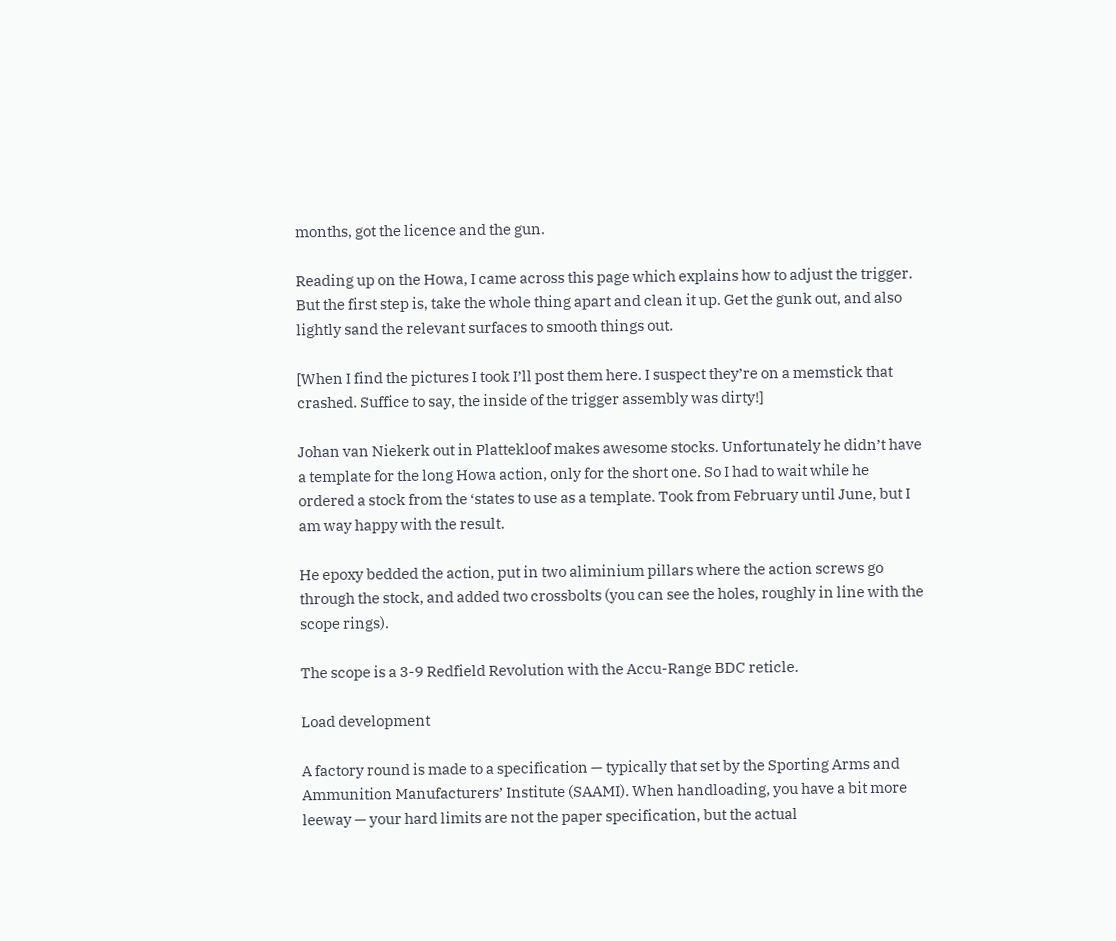months, got the licence and the gun.

Reading up on the Howa, I came across this page which explains how to adjust the trigger. But the first step is, take the whole thing apart and clean it up. Get the gunk out, and also lightly sand the relevant surfaces to smooth things out.

[When I find the pictures I took I’ll post them here. I suspect they’re on a memstick that crashed. Suffice to say, the inside of the trigger assembly was dirty!]

Johan van Niekerk out in Plattekloof makes awesome stocks. Unfortunately he didn’t have a template for the long Howa action, only for the short one. So I had to wait while he ordered a stock from the ‘states to use as a template. Took from February until June, but I am way happy with the result.

He epoxy bedded the action, put in two aliminium pillars where the action screws go through the stock, and added two crossbolts (you can see the holes, roughly in line with the scope rings).

The scope is a 3-9 Redfield Revolution with the Accu-Range BDC reticle.

Load development

A factory round is made to a specification — typically that set by the Sporting Arms and Ammunition Manufacturers’ Institute (SAAMI). When handloading, you have a bit more leeway — your hard limits are not the paper specification, but the actual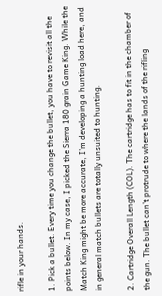rifle in your hands.

1. Pick a bullet. Every time you change the bullet, you have to revisit all the points below. In my case, I picked the Sierra 180 grain Game King. While the Match King might be more accurate, I’m developing a hunting load here, and in general match bullets are totally unsuited to hunting.

2. Cartridge Overall Length (COL). The cartridge has to fit in the chamber of the gun. The bullet can’t protrude to where the lands of the rifling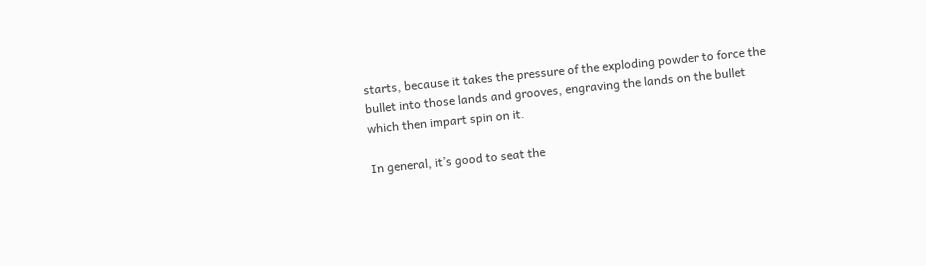starts, because it takes the pressure of the exploding powder to force the bullet into those lands and grooves, engraving the lands on the bullet which then impart spin on it.

In general, it’s good to seat the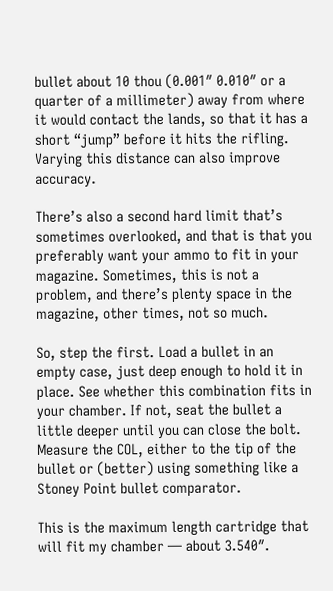bullet about 10 thou (0.001″ 0.010″ or a quarter of a millimeter) away from where it would contact the lands, so that it has a short “jump” before it hits the rifling. Varying this distance can also improve accuracy.

There’s also a second hard limit that’s sometimes overlooked, and that is that you preferably want your ammo to fit in your magazine. Sometimes, this is not a problem, and there’s plenty space in the magazine, other times, not so much.

So, step the first. Load a bullet in an empty case, just deep enough to hold it in place. See whether this combination fits in your chamber. If not, seat the bullet a little deeper until you can close the bolt. Measure the COL, either to the tip of the bullet or (better) using something like a Stoney Point bullet comparator.

This is the maximum length cartridge that will fit my chamber — about 3.540″.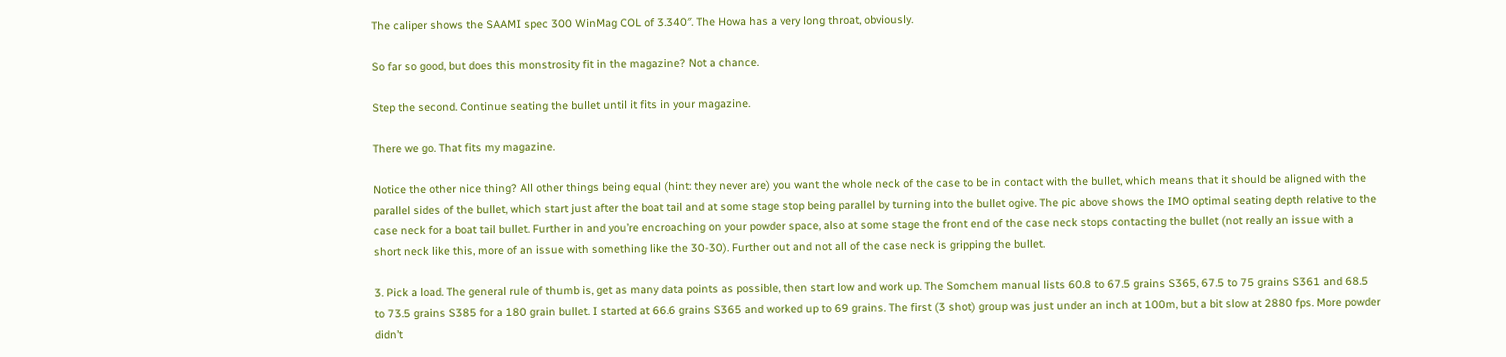The caliper shows the SAAMI spec 300 WinMag COL of 3.340″. The Howa has a very long throat, obviously.

So far so good, but does this monstrosity fit in the magazine? Not a chance.

Step the second. Continue seating the bullet until it fits in your magazine.

There we go. That fits my magazine.

Notice the other nice thing? All other things being equal (hint: they never are) you want the whole neck of the case to be in contact with the bullet, which means that it should be aligned with the parallel sides of the bullet, which start just after the boat tail and at some stage stop being parallel by turning into the bullet ogive. The pic above shows the IMO optimal seating depth relative to the case neck for a boat tail bullet. Further in and you’re encroaching on your powder space, also at some stage the front end of the case neck stops contacting the bullet (not really an issue with a short neck like this, more of an issue with something like the 30-30). Further out and not all of the case neck is gripping the bullet.

3. Pick a load. The general rule of thumb is, get as many data points as possible, then start low and work up. The Somchem manual lists 60.8 to 67.5 grains S365, 67.5 to 75 grains S361 and 68.5 to 73.5 grains S385 for a 180 grain bullet. I started at 66.6 grains S365 and worked up to 69 grains. The first (3 shot) group was just under an inch at 100m, but a bit slow at 2880 fps. More powder didn’t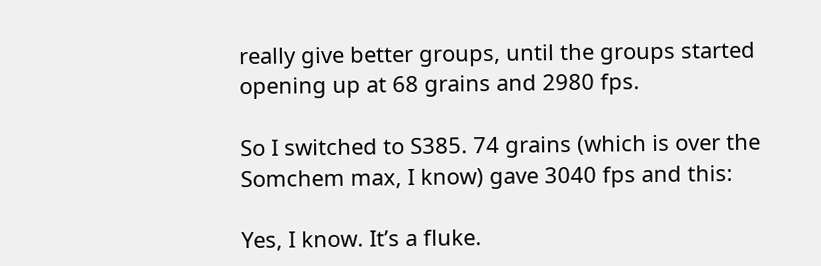really give better groups, until the groups started opening up at 68 grains and 2980 fps.

So I switched to S385. 74 grains (which is over the Somchem max, I know) gave 3040 fps and this:

Yes, I know. It’s a fluke.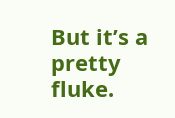But it’s a pretty fluke.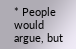* People would argue, but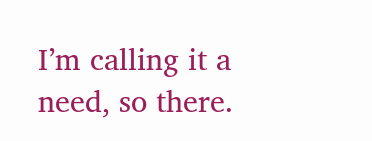I’m calling it a need, so there.